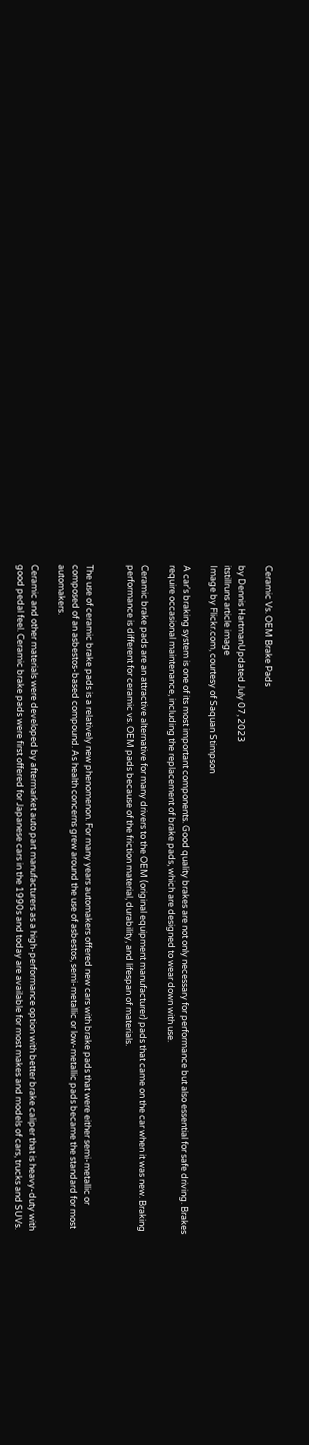Ceramic Vs. OEM Brake Pads

by Dennis HartmanUpdated July 07, 2023
itstillruns article image
Image by Flickr.com, courtesy of Saquan Stimpson

A car's braking system is one of its most important components. Good quality brakes are not only necessary for performance but also essential for safe driving. Brakes require occasional maintenance, including the replacement of brake pads, which are designed to wear down with use.

Ceramic brake pads are an attractive alternative for many drivers to the OEM (original equipment manufacturer) pads that came on the car when it was new. Braking performance is different for ceramic vs. OEM pads because of the friction material, durability, and lifespan of materials.


The use of ceramic brake pads is a relatively new phenomenon. For many years automakers offered new cars with brake pads that were either semi-metallic or composed of an asbestos-based compound. As health concerns grew around the use of asbestos, semi-metallic or low-metallic pads became the standard for most automakers.

Ceramic and other materials were developed by aftermarket auto part manufacturers as a high-performance option with better brake caliper that is heavy-duty with good pedal feel. Ceramic brake pads were first offered for Japanese cars in the 1990s and today are available for most makes and models of cars, trucks and SUVs.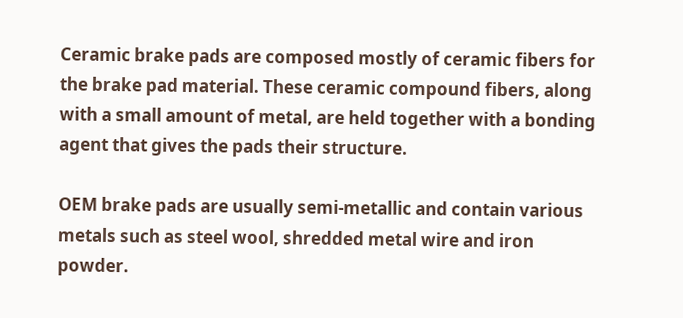Ceramic brake pads are composed mostly of ceramic fibers for the brake pad material. These ceramic compound fibers, along with a small amount of metal, are held together with a bonding agent that gives the pads their structure.

OEM brake pads are usually semi-metallic and contain various metals such as steel wool, shredded metal wire and iron powder.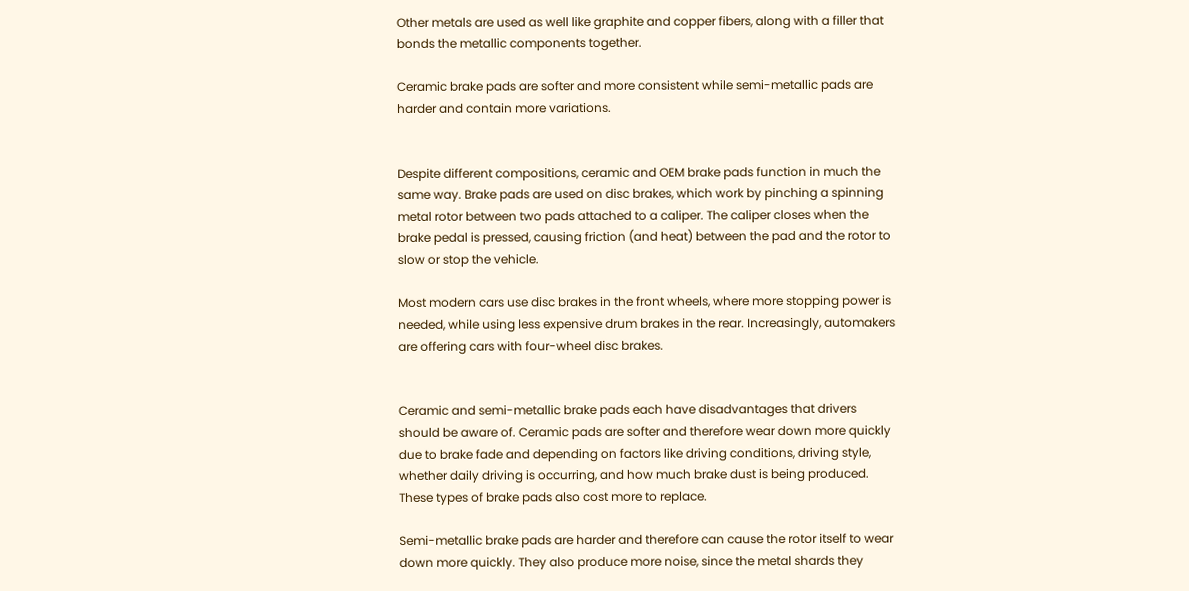Other metals are used as well like graphite and copper fibers, along with a filler that bonds the metallic components together.

Ceramic brake pads are softer and more consistent while semi-metallic pads are harder and contain more variations.


Despite different compositions, ceramic and OEM brake pads function in much the same way. Brake pads are used on disc brakes, which work by pinching a spinning metal rotor between two pads attached to a caliper. The caliper closes when the brake pedal is pressed, causing friction (and heat) between the pad and the rotor to slow or stop the vehicle.

Most modern cars use disc brakes in the front wheels, where more stopping power is needed, while using less expensive drum brakes in the rear. Increasingly, automakers are offering cars with four-wheel disc brakes.


Ceramic and semi-metallic brake pads each have disadvantages that drivers should be aware of. Ceramic pads are softer and therefore wear down more quickly due to brake fade and depending on factors like driving conditions, driving style, whether daily driving is occurring, and how much brake dust is being produced. These types of brake pads also cost more to replace.

Semi-metallic brake pads are harder and therefore can cause the rotor itself to wear down more quickly. They also produce more noise, since the metal shards they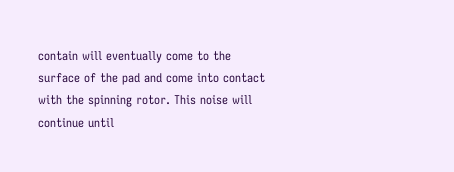contain will eventually come to the surface of the pad and come into contact with the spinning rotor. This noise will continue until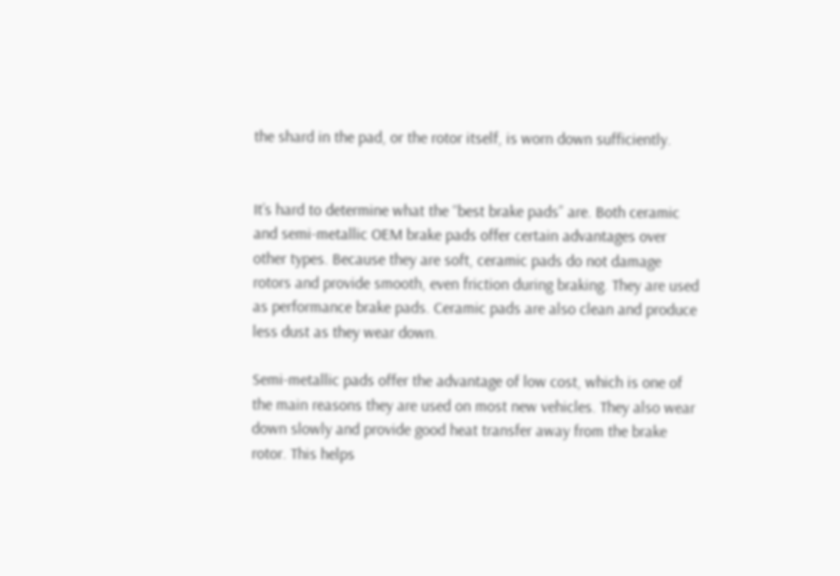the shard in the pad, or the rotor itself, is worn down sufficiently.


It’s hard to determine what the “best brake pads” are. Both ceramic and semi-metallic OEM brake pads offer certain advantages over other types. Because they are soft, ceramic pads do not damage rotors and provide smooth, even friction during braking. They are used as performance brake pads. Ceramic pads are also clean and produce less dust as they wear down.

Semi-metallic pads offer the advantage of low cost, which is one of the main reasons they are used on most new vehicles. They also wear down slowly and provide good heat transfer away from the brake rotor. This helps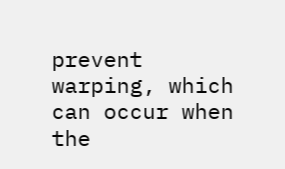prevent warping, which can occur when the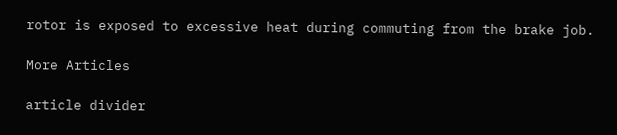rotor is exposed to excessive heat during commuting from the brake job.

More Articles

article divider